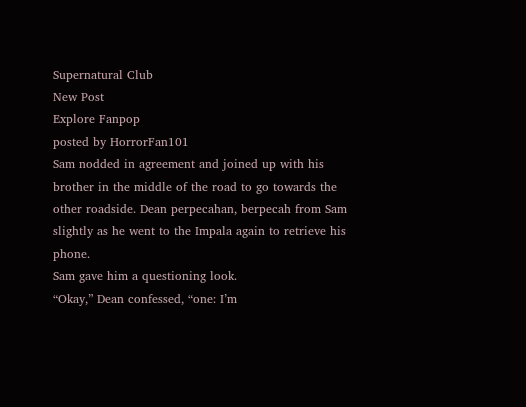Supernatural Club
New Post
Explore Fanpop
posted by HorrorFan101
Sam nodded in agreement and joined up with his brother in the middle of the road to go towards the other roadside. Dean perpecahan, berpecah from Sam slightly as he went to the Impala again to retrieve his phone.
Sam gave him a questioning look.
“Okay,” Dean confessed, “one: I’m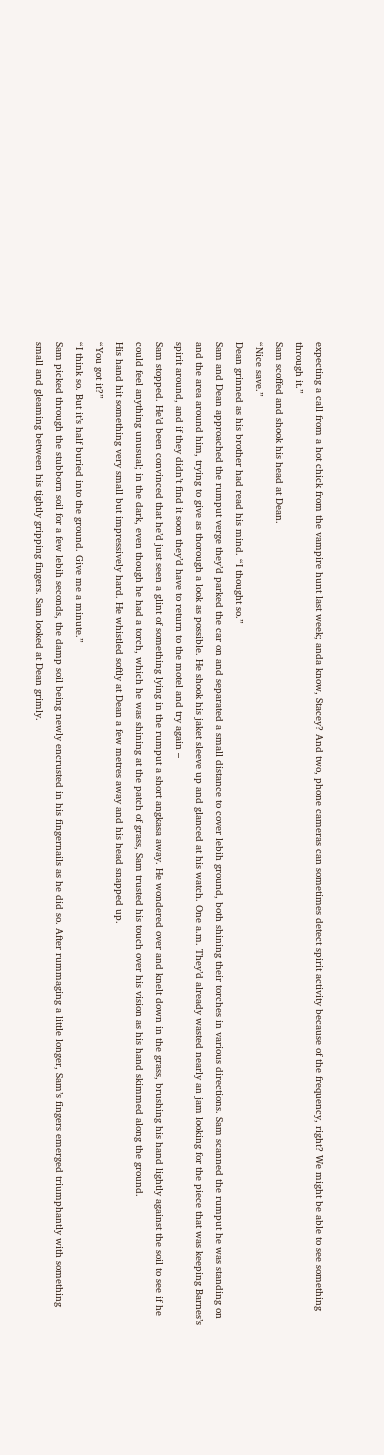expecting a call from a hot chick from the vampire hunt last week; anda know, Stacey? And two, phone cameras can sometimes detect spirit activity because of the frequency, right? We might be able to see something through it.”
Sam scoffed and shook his head at Dean.
“Nice save.”
Dean grinned as his brother had read his mind. “I thought so.”
Sam and Dean approached the rumput verge they’d parked the car on and separated a small distance to cover lebih ground, both shining their torches in various directions. Sam scanned the rumput he was standing on and the area around him, trying to give as thorough a look as possible. He shook his jaket sleeve up and glanced at his watch. One a.m. They’d already wasted nearly an jam looking for the piece that was keeping Barnes’s spirit around, and if they didn’t find it soon they’d have to return to the motel and try again –
Sam stopped. He’d been convinced that he’d just seen a glint of something lying in the rumput a short angkasa away. He wondered over and knelt down in the grass, brushing his hand lightly against the soil to see if he could feel anything unusual; in the dark, even though he had a torch, which he was shining at the patch of grass, Sam trusted his touch over his vision as his hand skimmed along the ground.
His hand hit something very small but impressively hard. He whistled softly at Dean a few metres away and his head snapped up.
“You got it?”
“I think so. But it’s half buried into the ground. Give me a minute.”
Sam picked through the stubborn soil for a few lebih seconds, the damp soil being newly encrusted in his fingernails as he did so. After rummaging a little longer, Sam’s fingers emerged triumphantly with something small and gleaming between his tightly gripping fingers. Sam looked at Dean grimly.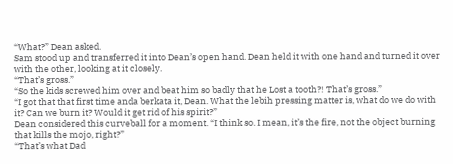“What?” Dean asked.
Sam stood up and transferred it into Dean’s open hand. Dean held it with one hand and turned it over with the other, looking at it closely.
“That’s gross.”
“So the kids screwed him over and beat him so badly that he Lost a tooth?! That’s gross.”
“I got that that first time anda berkata it, Dean. What the lebih pressing matter is, what do we do with it? Can we burn it? Would it get rid of his spirit?”
Dean considered this curveball for a moment. “I think so. I mean, it’s the fire, not the object burning that kills the mojo, right?”
“That’s what Dad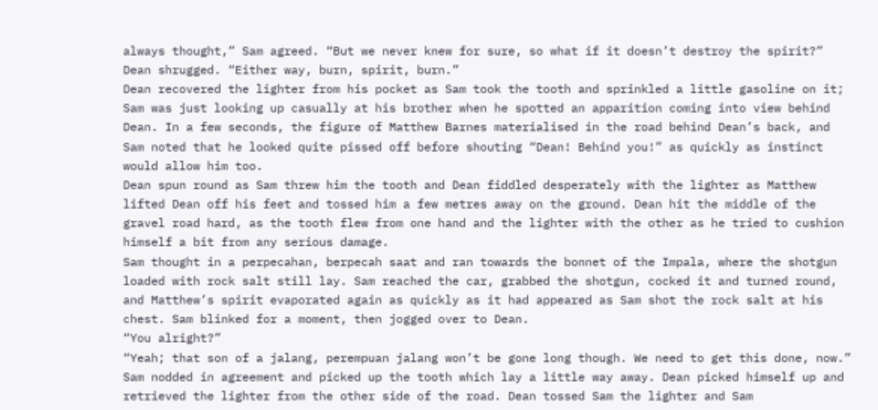always thought,” Sam agreed. “But we never knew for sure, so what if it doesn’t destroy the spirit?”
Dean shrugged. “Either way, burn, spirit, burn.”
Dean recovered the lighter from his pocket as Sam took the tooth and sprinkled a little gasoline on it; Sam was just looking up casually at his brother when he spotted an apparition coming into view behind Dean. In a few seconds, the figure of Matthew Barnes materialised in the road behind Dean’s back, and Sam noted that he looked quite pissed off before shouting “Dean! Behind you!” as quickly as instinct would allow him too.
Dean spun round as Sam threw him the tooth and Dean fiddled desperately with the lighter as Matthew lifted Dean off his feet and tossed him a few metres away on the ground. Dean hit the middle of the gravel road hard, as the tooth flew from one hand and the lighter with the other as he tried to cushion himself a bit from any serious damage.
Sam thought in a perpecahan, berpecah saat and ran towards the bonnet of the Impala, where the shotgun loaded with rock salt still lay. Sam reached the car, grabbed the shotgun, cocked it and turned round, and Matthew’s spirit evaporated again as quickly as it had appeared as Sam shot the rock salt at his chest. Sam blinked for a moment, then jogged over to Dean.
“You alright?”
“Yeah; that son of a jalang, perempuan jalang won’t be gone long though. We need to get this done, now.”
Sam nodded in agreement and picked up the tooth which lay a little way away. Dean picked himself up and retrieved the lighter from the other side of the road. Dean tossed Sam the lighter and Sam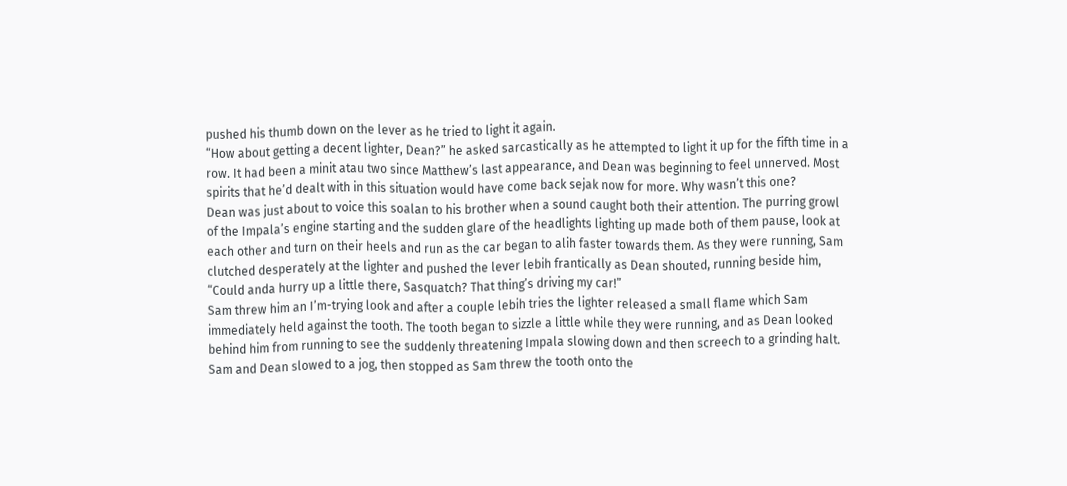pushed his thumb down on the lever as he tried to light it again.
“How about getting a decent lighter, Dean?” he asked sarcastically as he attempted to light it up for the fifth time in a row. It had been a minit atau two since Matthew’s last appearance, and Dean was beginning to feel unnerved. Most spirits that he’d dealt with in this situation would have come back sejak now for more. Why wasn’t this one?
Dean was just about to voice this soalan to his brother when a sound caught both their attention. The purring growl of the Impala’s engine starting and the sudden glare of the headlights lighting up made both of them pause, look at each other and turn on their heels and run as the car began to alih faster towards them. As they were running, Sam clutched desperately at the lighter and pushed the lever lebih frantically as Dean shouted, running beside him, “Could anda hurry up a little there, Sasquatch? That thing’s driving my car!”
Sam threw him an I’m-trying look and after a couple lebih tries the lighter released a small flame which Sam immediately held against the tooth. The tooth began to sizzle a little while they were running, and as Dean looked behind him from running to see the suddenly threatening Impala slowing down and then screech to a grinding halt. Sam and Dean slowed to a jog, then stopped as Sam threw the tooth onto the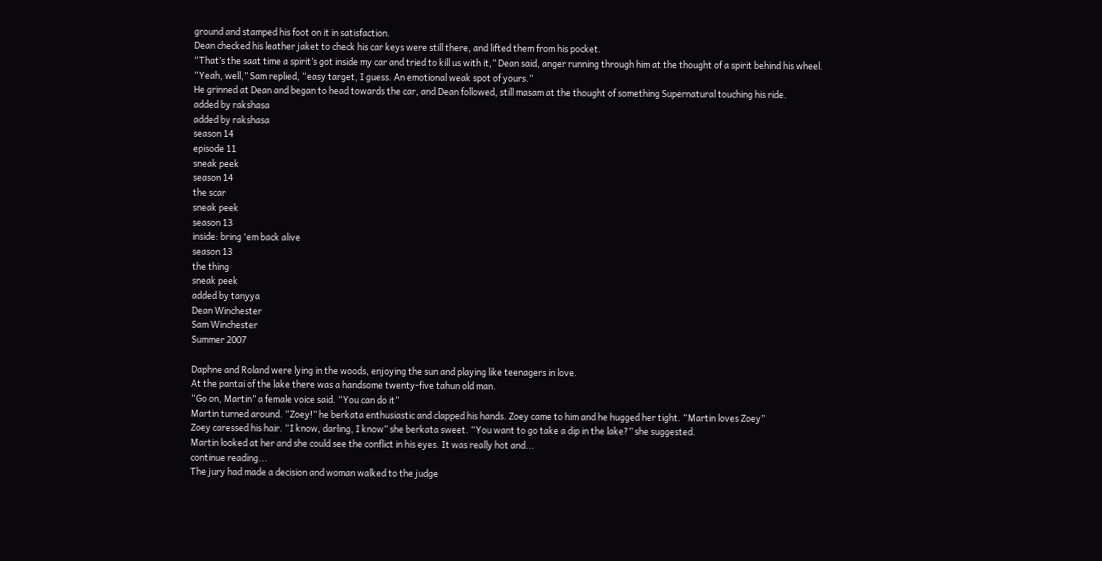ground and stamped his foot on it in satisfaction.
Dean checked his leather jaket to check his car keys were still there, and lifted them from his pocket.
“That’s the saat time a spirit’s got inside my car and tried to kill us with it,” Dean said, anger running through him at the thought of a spirit behind his wheel.
“Yeah, well,” Sam replied, “easy target, I guess. An emotional weak spot of yours.”
He grinned at Dean and began to head towards the car, and Dean followed, still masam at the thought of something Supernatural touching his ride.
added by rakshasa
added by rakshasa
season 14
episode 11
sneak peek
season 14
the scar
sneak peek
season 13
inside: bring 'em back alive
season 13
the thing
sneak peek
added by tanyya
Dean Winchester
Sam Winchester
Summer 2007

Daphne and Roland were lying in the woods, enjoying the sun and playing like teenagers in love.
At the pantai of the lake there was a handsome twenty-five tahun old man.
“Go on, Martin” a female voice said. “You can do it”
Martin turned around. “Zoey!” he berkata enthusiastic and clapped his hands. Zoey came to him and he hugged her tight. “Martin loves Zoey”
Zoey caressed his hair. “I know, darling, I know” she berkata sweet. “You want to go take a dip in the lake?” she suggested.
Martin looked at her and she could see the conflict in his eyes. It was really hot and...
continue reading...
The jury had made a decision and woman walked to the judge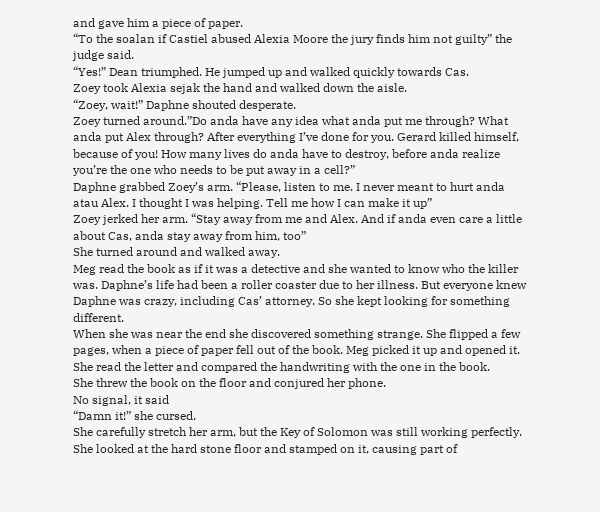and gave him a piece of paper.
“To the soalan if Castiel abused Alexia Moore the jury finds him not guilty” the judge said.
“Yes!” Dean triumphed. He jumped up and walked quickly towards Cas.
Zoey took Alexia sejak the hand and walked down the aisle.
“Zoey, wait!” Daphne shouted desperate.
Zoey turned around.”Do anda have any idea what anda put me through? What anda put Alex through? After everything I’ve done for you. Gerard killed himself, because of you! How many lives do anda have to destroy, before anda realize you’re the one who needs to be put away in a cell?”
Daphne grabbed Zoey’s arm. “Please, listen to me. I never meant to hurt anda atau Alex. I thought I was helping. Tell me how I can make it up”
Zoey jerked her arm. “Stay away from me and Alex. And if anda even care a little about Cas, anda stay away from him, too”
She turned around and walked away.
Meg read the book as if it was a detective and she wanted to know who the killer was. Daphne’s life had been a roller coaster due to her illness. But everyone knew Daphne was crazy, including Cas’ attorney. So she kept looking for something different.
When she was near the end she discovered something strange. She flipped a few pages, when a piece of paper fell out of the book. Meg picked it up and opened it. She read the letter and compared the handwriting with the one in the book.
She threw the book on the floor and conjured her phone.
No signal, it said
“Damn it!” she cursed.
She carefully stretch her arm, but the Key of Solomon was still working perfectly.
She looked at the hard stone floor and stamped on it, causing part of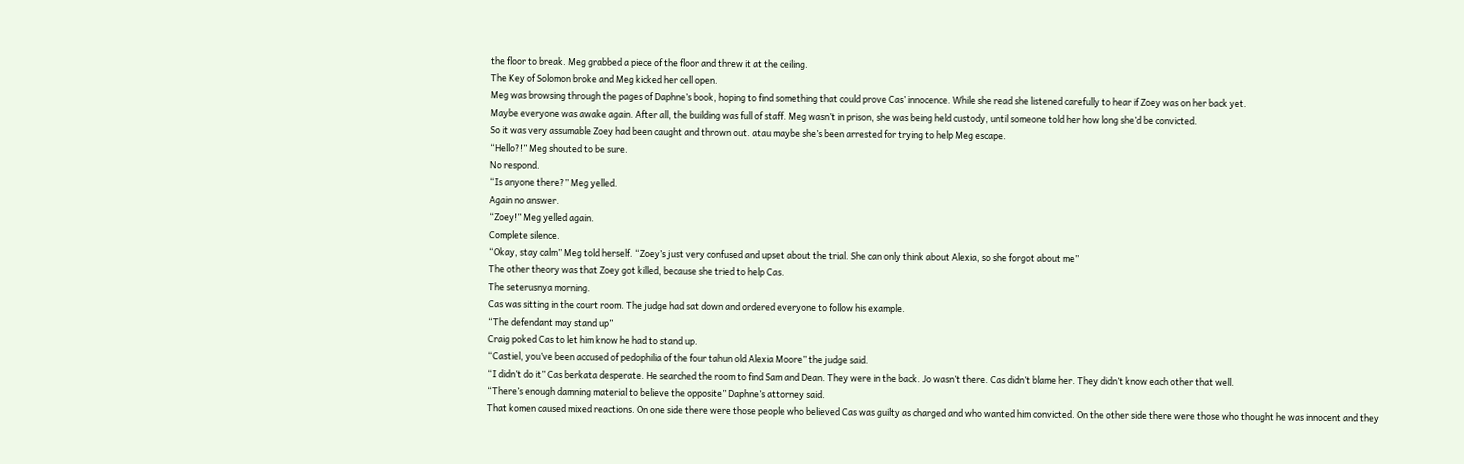the floor to break. Meg grabbed a piece of the floor and threw it at the ceiling.
The Key of Solomon broke and Meg kicked her cell open.
Meg was browsing through the pages of Daphne’s book, hoping to find something that could prove Cas’ innocence. While she read she listened carefully to hear if Zoey was on her back yet.
Maybe everyone was awake again. After all, the building was full of staff. Meg wasn’t in prison, she was being held custody, until someone told her how long she’d be convicted.
So it was very assumable Zoey had been caught and thrown out. atau maybe she’s been arrested for trying to help Meg escape.
“Hello?!” Meg shouted to be sure.
No respond.
“Is anyone there?” Meg yelled.
Again no answer.
“Zoey!” Meg yelled again.
Complete silence.
“Okay, stay calm” Meg told herself. “Zoey’s just very confused and upset about the trial. She can only think about Alexia, so she forgot about me”
The other theory was that Zoey got killed, because she tried to help Cas.
The seterusnya morning.
Cas was sitting in the court room. The judge had sat down and ordered everyone to follow his example.
“The defendant may stand up”
Craig poked Cas to let him know he had to stand up.
“Castiel, you’ve been accused of pedophilia of the four tahun old Alexia Moore” the judge said.
“I didn’t do it” Cas berkata desperate. He searched the room to find Sam and Dean. They were in the back. Jo wasn’t there. Cas didn’t blame her. They didn’t know each other that well.
“There’s enough damning material to believe the opposite” Daphne’s attorney said.
That komen caused mixed reactions. On one side there were those people who believed Cas was guilty as charged and who wanted him convicted. On the other side there were those who thought he was innocent and they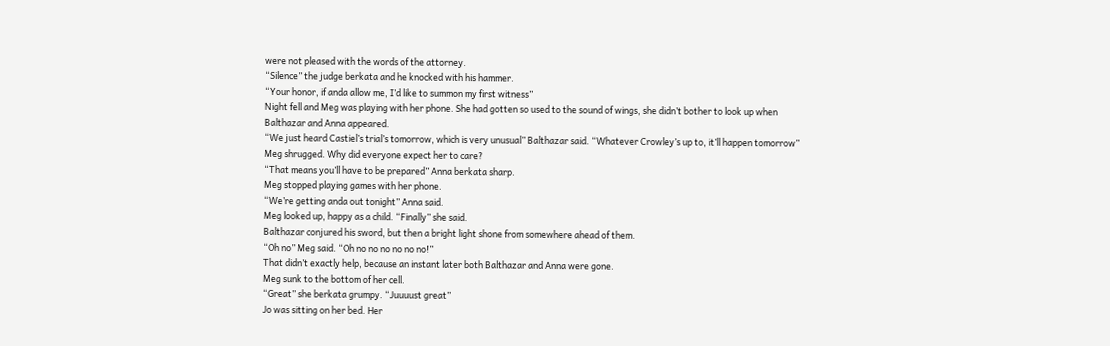were not pleased with the words of the attorney.
“Silence” the judge berkata and he knocked with his hammer.
“Your honor, if anda allow me, I’d like to summon my first witness”
Night fell and Meg was playing with her phone. She had gotten so used to the sound of wings, she didn’t bother to look up when Balthazar and Anna appeared.
“We just heard Castiel’s trial’s tomorrow, which is very unusual” Balthazar said. “Whatever Crowley’s up to, it’ll happen tomorrow”
Meg shrugged. Why did everyone expect her to care?
“That means you’ll have to be prepared” Anna berkata sharp.
Meg stopped playing games with her phone.
“We’re getting anda out tonight” Anna said.
Meg looked up, happy as a child. “Finally” she said.
Balthazar conjured his sword, but then a bright light shone from somewhere ahead of them.
“Oh no” Meg said. “Oh no no no no no no!”
That didn’t exactly help, because an instant later both Balthazar and Anna were gone.
Meg sunk to the bottom of her cell.
“Great” she berkata grumpy. “Juuuust great”
Jo was sitting on her bed. Her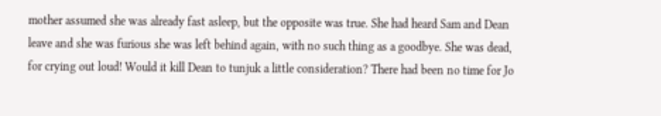mother assumed she was already fast asleep, but the opposite was true. She had heard Sam and Dean leave and she was furious she was left behind again, with no such thing as a goodbye. She was dead, for crying out loud! Would it kill Dean to tunjuk a little consideration? There had been no time for Jo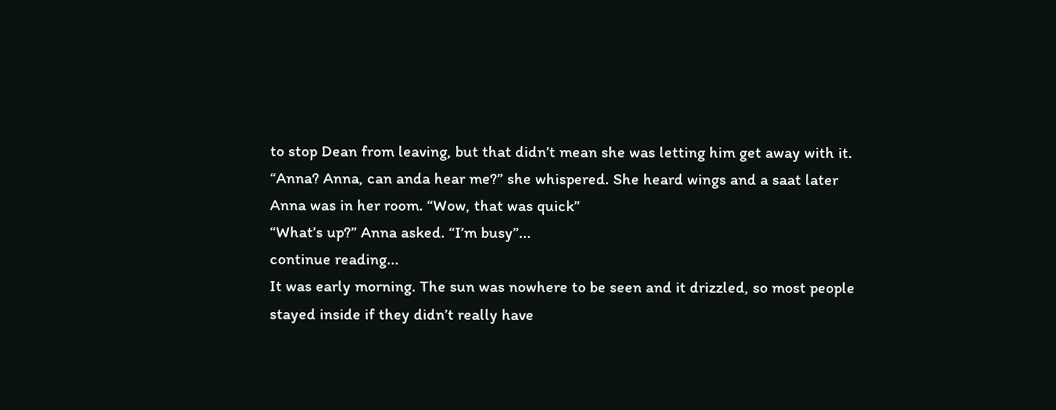to stop Dean from leaving, but that didn’t mean she was letting him get away with it.
“Anna? Anna, can anda hear me?” she whispered. She heard wings and a saat later Anna was in her room. “Wow, that was quick”
“What’s up?” Anna asked. “I’m busy”...
continue reading...
It was early morning. The sun was nowhere to be seen and it drizzled, so most people stayed inside if they didn’t really have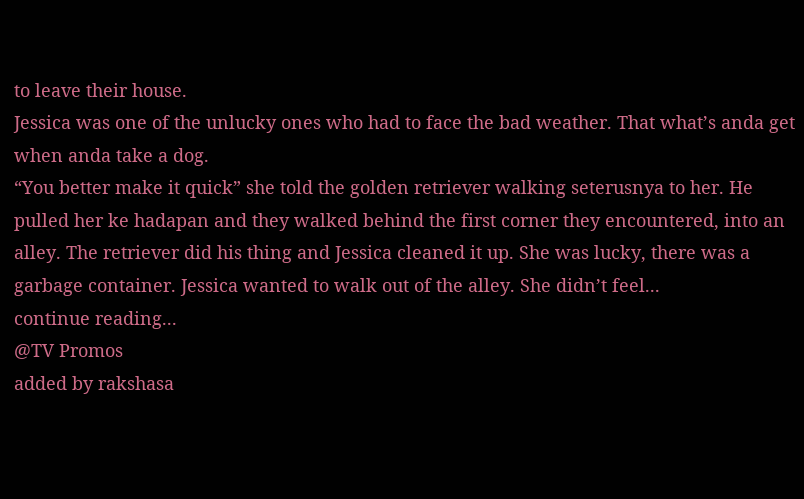to leave their house.
Jessica was one of the unlucky ones who had to face the bad weather. That what’s anda get when anda take a dog.
“You better make it quick” she told the golden retriever walking seterusnya to her. He pulled her ke hadapan and they walked behind the first corner they encountered, into an alley. The retriever did his thing and Jessica cleaned it up. She was lucky, there was a garbage container. Jessica wanted to walk out of the alley. She didn’t feel...
continue reading...
@TV Promos
added by rakshasa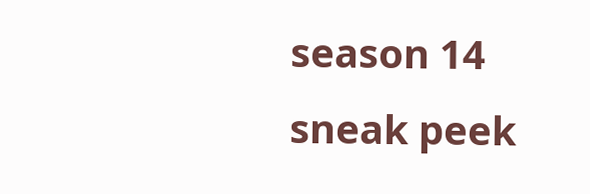season 14
sneak peek